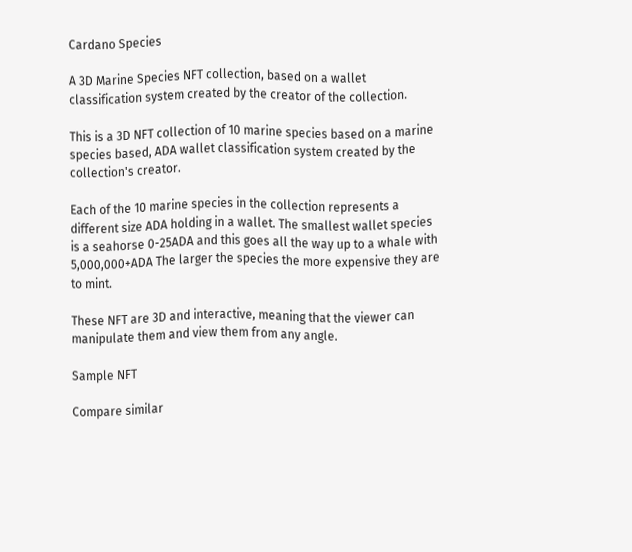Cardano Species

A 3D Marine Species NFT collection, based on a wallet classification system created by the creator of the collection.

This is a 3D NFT collection of 10 marine species based on a marine species based, ADA wallet classification system created by the collection's creator.

Each of the 10 marine species in the collection represents a different size ADA holding in a wallet. The smallest wallet species is a seahorse 0-25ADA and this goes all the way up to a whale with 5,000,000+ADA The larger the species the more expensive they are to mint.

These NFT are 3D and interactive, meaning that the viewer can manipulate them and view them from any angle.

Sample NFT

Compare similar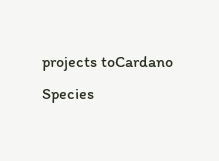projects toCardano Species